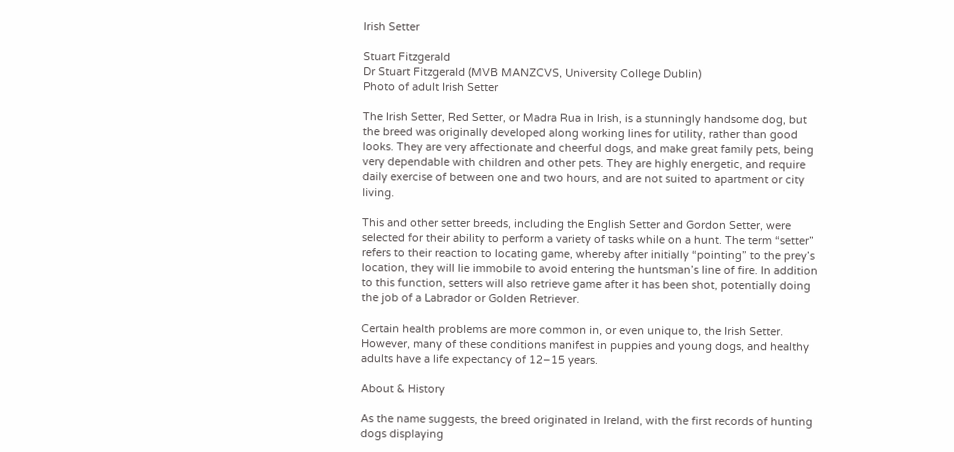Irish Setter

Stuart Fitzgerald
Dr Stuart Fitzgerald (MVB MANZCVS, University College Dublin)
Photo of adult Irish Setter

The Irish Setter, Red Setter, or Madra Rua in Irish, is a stunningly handsome dog, but the breed was originally developed along working lines for utility, rather than good looks. They are very affectionate and cheerful dogs, and make great family pets, being very dependable with children and other pets. They are highly energetic, and require daily exercise of between one and two hours, and are not suited to apartment or city living.

This and other setter breeds, including the English Setter and Gordon Setter, were selected for their ability to perform a variety of tasks while on a hunt. The term “setter” refers to their reaction to locating game, whereby after initially “pointing” to the prey’s location, they will lie immobile to avoid entering the huntsman’s line of fire. In addition to this function, setters will also retrieve game after it has been shot, potentially doing the job of a Labrador or Golden Retriever.

Certain health problems are more common in, or even unique to, the Irish Setter. However, many of these conditions manifest in puppies and young dogs, and healthy adults have a life expectancy of 12–15 years.

About & History

As the name suggests, the breed originated in Ireland, with the first records of hunting dogs displaying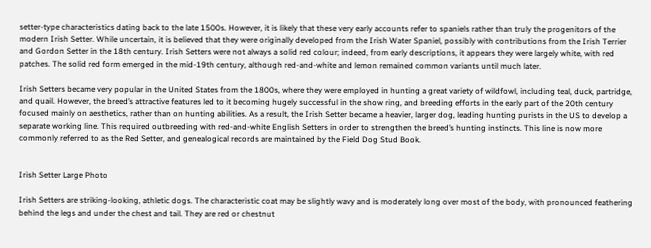setter-type characteristics dating back to the late 1500s. However, it is likely that these very early accounts refer to spaniels rather than truly the progenitors of the modern Irish Setter. While uncertain, it is believed that they were originally developed from the Irish Water Spaniel, possibly with contributions from the Irish Terrier and Gordon Setter in the 18th century. Irish Setters were not always a solid red colour; indeed, from early descriptions, it appears they were largely white, with red patches. The solid red form emerged in the mid-19th century, although red-and-white and lemon remained common variants until much later.

Irish Setters became very popular in the United States from the 1800s, where they were employed in hunting a great variety of wildfowl, including teal, duck, partridge, and quail. However, the breed’s attractive features led to it becoming hugely successful in the show ring, and breeding efforts in the early part of the 20th century focused mainly on aesthetics, rather than on hunting abilities. As a result, the Irish Setter became a heavier, larger dog, leading hunting purists in the US to develop a separate working line. This required outbreeding with red-and-white English Setters in order to strengthen the breed’s hunting instincts. This line is now more commonly referred to as the Red Setter, and genealogical records are maintained by the Field Dog Stud Book.


Irish Setter Large Photo

Irish Setters are striking-looking, athletic dogs. The characteristic coat may be slightly wavy and is moderately long over most of the body, with pronounced feathering behind the legs and under the chest and tail. They are red or chestnut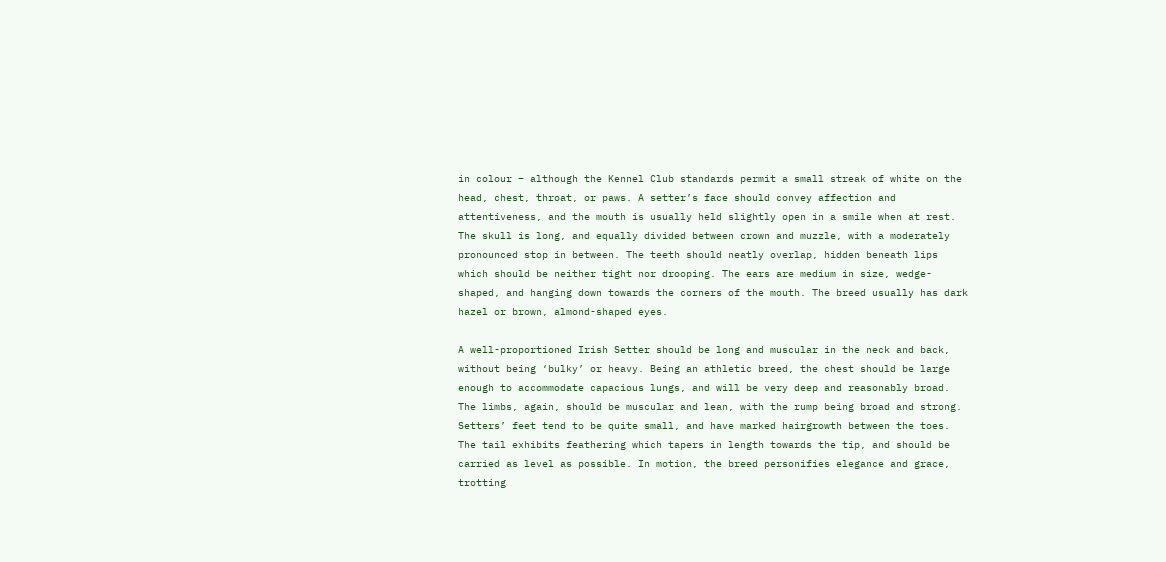in colour – although the Kennel Club standards permit a small streak of white on the head, chest, throat, or paws. A setter’s face should convey affection and attentiveness, and the mouth is usually held slightly open in a smile when at rest. The skull is long, and equally divided between crown and muzzle, with a moderately pronounced stop in between. The teeth should neatly overlap, hidden beneath lips which should be neither tight nor drooping. The ears are medium in size, wedge-shaped, and hanging down towards the corners of the mouth. The breed usually has dark hazel or brown, almond-shaped eyes.

A well-proportioned Irish Setter should be long and muscular in the neck and back, without being ‘bulky’ or heavy. Being an athletic breed, the chest should be large enough to accommodate capacious lungs, and will be very deep and reasonably broad. The limbs, again, should be muscular and lean, with the rump being broad and strong. Setters’ feet tend to be quite small, and have marked hairgrowth between the toes. The tail exhibits feathering which tapers in length towards the tip, and should be carried as level as possible. In motion, the breed personifies elegance and grace, trotting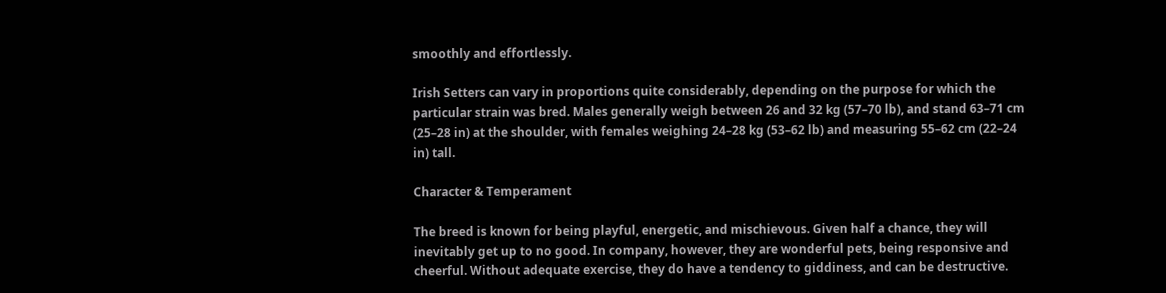smoothly and effortlessly.

Irish Setters can vary in proportions quite considerably, depending on the purpose for which the particular strain was bred. Males generally weigh between 26 and 32 kg (57–70 lb), and stand 63–71 cm (25–28 in) at the shoulder, with females weighing 24–28 kg (53–62 lb) and measuring 55–62 cm (22–24 in) tall.

Character & Temperament

The breed is known for being playful, energetic, and mischievous. Given half a chance, they will inevitably get up to no good. In company, however, they are wonderful pets, being responsive and cheerful. Without adequate exercise, they do have a tendency to giddiness, and can be destructive.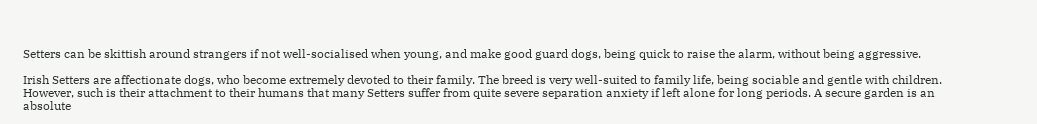Setters can be skittish around strangers if not well-socialised when young, and make good guard dogs, being quick to raise the alarm, without being aggressive.

Irish Setters are affectionate dogs, who become extremely devoted to their family. The breed is very well-suited to family life, being sociable and gentle with children. However, such is their attachment to their humans that many Setters suffer from quite severe separation anxiety if left alone for long periods. A secure garden is an absolute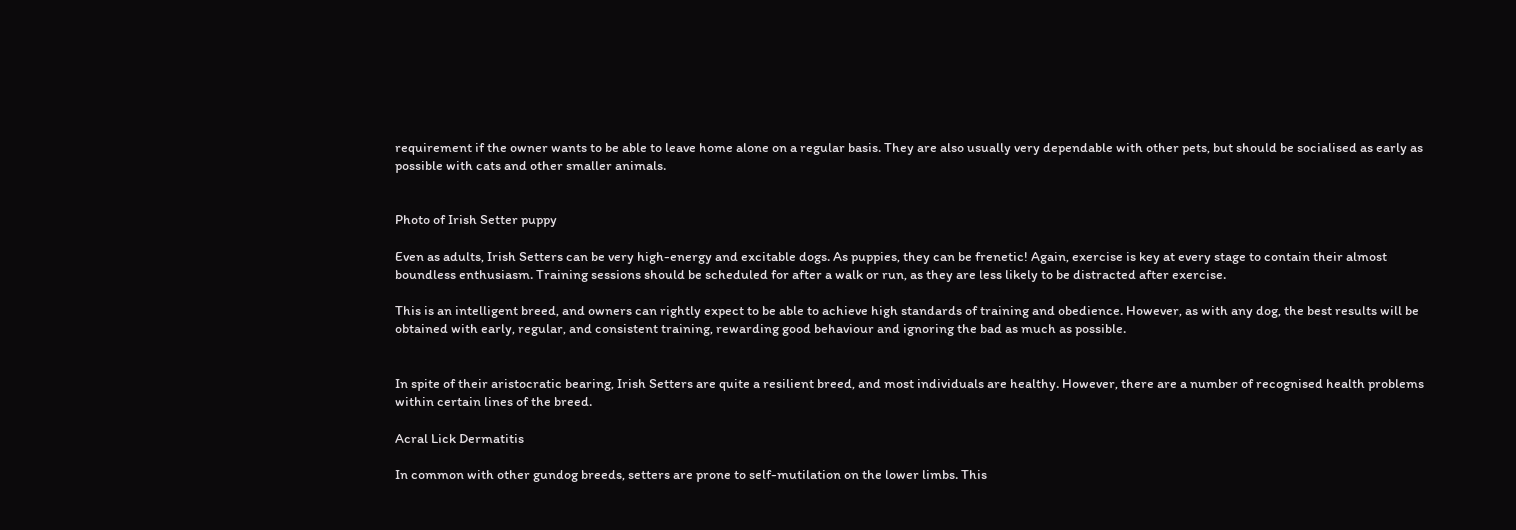requirement if the owner wants to be able to leave home alone on a regular basis. They are also usually very dependable with other pets, but should be socialised as early as possible with cats and other smaller animals.


Photo of Irish Setter puppy

Even as adults, Irish Setters can be very high-energy and excitable dogs. As puppies, they can be frenetic! Again, exercise is key at every stage to contain their almost boundless enthusiasm. Training sessions should be scheduled for after a walk or run, as they are less likely to be distracted after exercise.

This is an intelligent breed, and owners can rightly expect to be able to achieve high standards of training and obedience. However, as with any dog, the best results will be obtained with early, regular, and consistent training, rewarding good behaviour and ignoring the bad as much as possible.


In spite of their aristocratic bearing, Irish Setters are quite a resilient breed, and most individuals are healthy. However, there are a number of recognised health problems within certain lines of the breed.

Acral Lick Dermatitis

In common with other gundog breeds, setters are prone to self-mutilation on the lower limbs. This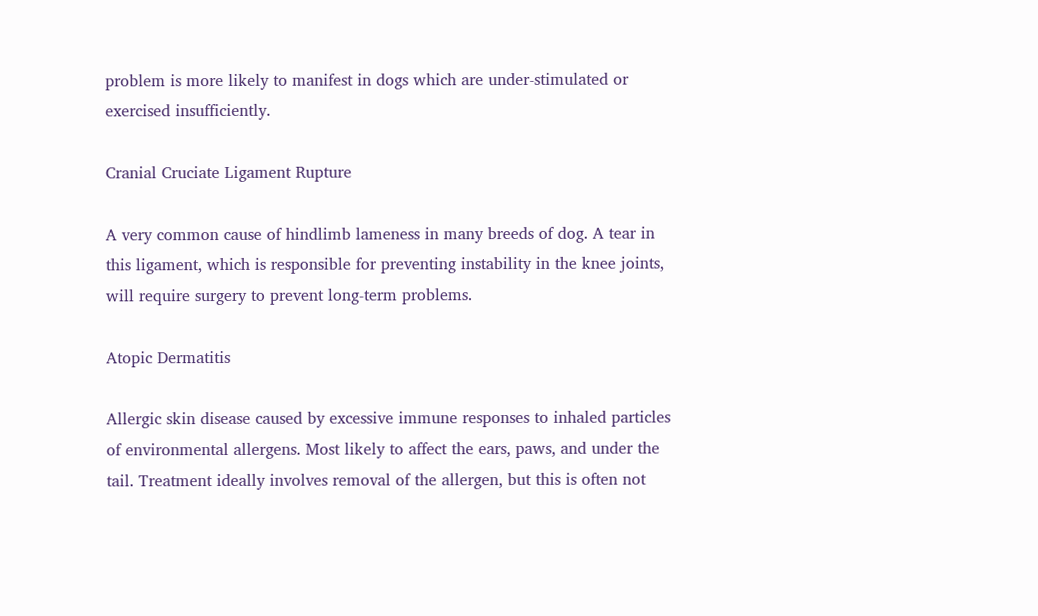problem is more likely to manifest in dogs which are under-stimulated or exercised insufficiently.

Cranial Cruciate Ligament Rupture

A very common cause of hindlimb lameness in many breeds of dog. A tear in this ligament, which is responsible for preventing instability in the knee joints, will require surgery to prevent long-term problems.

Atopic Dermatitis

Allergic skin disease caused by excessive immune responses to inhaled particles of environmental allergens. Most likely to affect the ears, paws, and under the tail. Treatment ideally involves removal of the allergen, but this is often not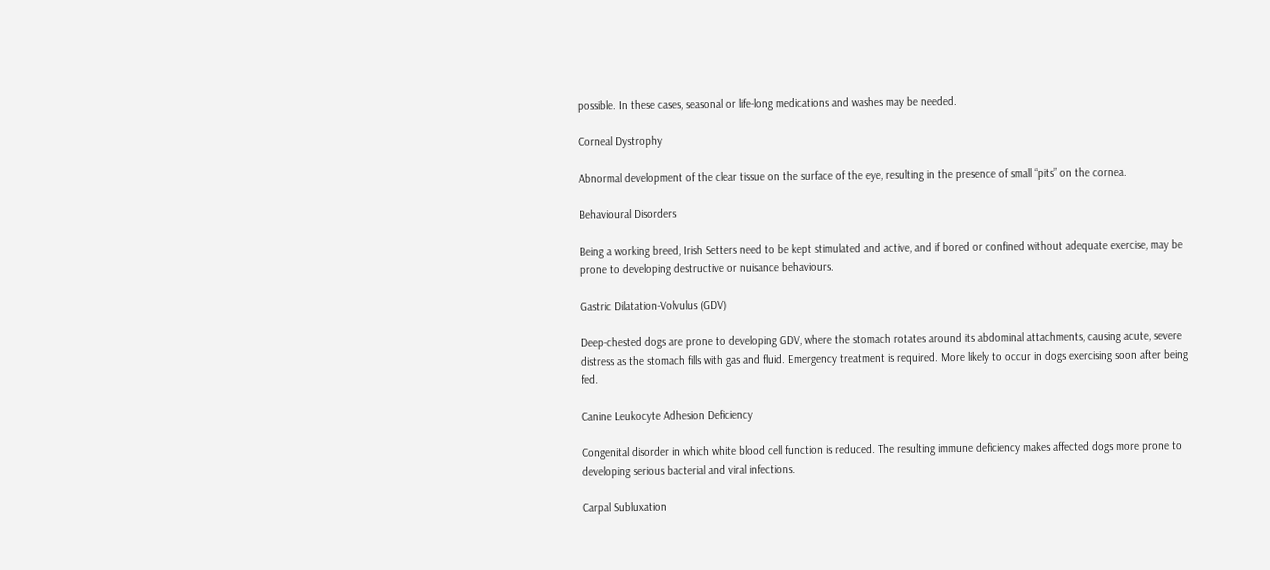possible. In these cases, seasonal or life-long medications and washes may be needed.

Corneal Dystrophy

Abnormal development of the clear tissue on the surface of the eye, resulting in the presence of small “pits” on the cornea.

Behavioural Disorders

Being a working breed, Irish Setters need to be kept stimulated and active, and if bored or confined without adequate exercise, may be prone to developing destructive or nuisance behaviours.

Gastric Dilatation-Volvulus (GDV)

Deep-chested dogs are prone to developing GDV, where the stomach rotates around its abdominal attachments, causing acute, severe distress as the stomach fills with gas and fluid. Emergency treatment is required. More likely to occur in dogs exercising soon after being fed.

Canine Leukocyte Adhesion Deficiency

Congenital disorder in which white blood cell function is reduced. The resulting immune deficiency makes affected dogs more prone to developing serious bacterial and viral infections.

Carpal Subluxation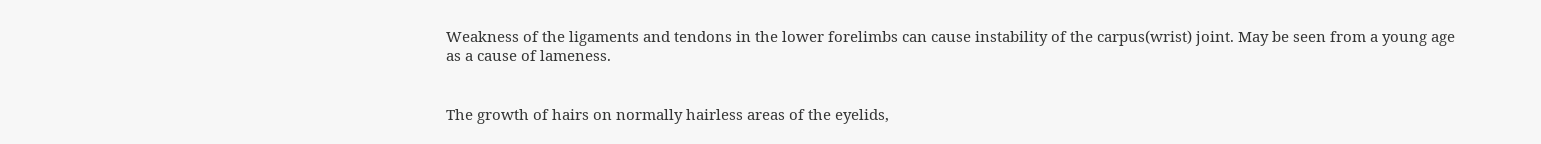Weakness of the ligaments and tendons in the lower forelimbs can cause instability of the carpus(wrist) joint. May be seen from a young age as a cause of lameness.


The growth of hairs on normally hairless areas of the eyelids,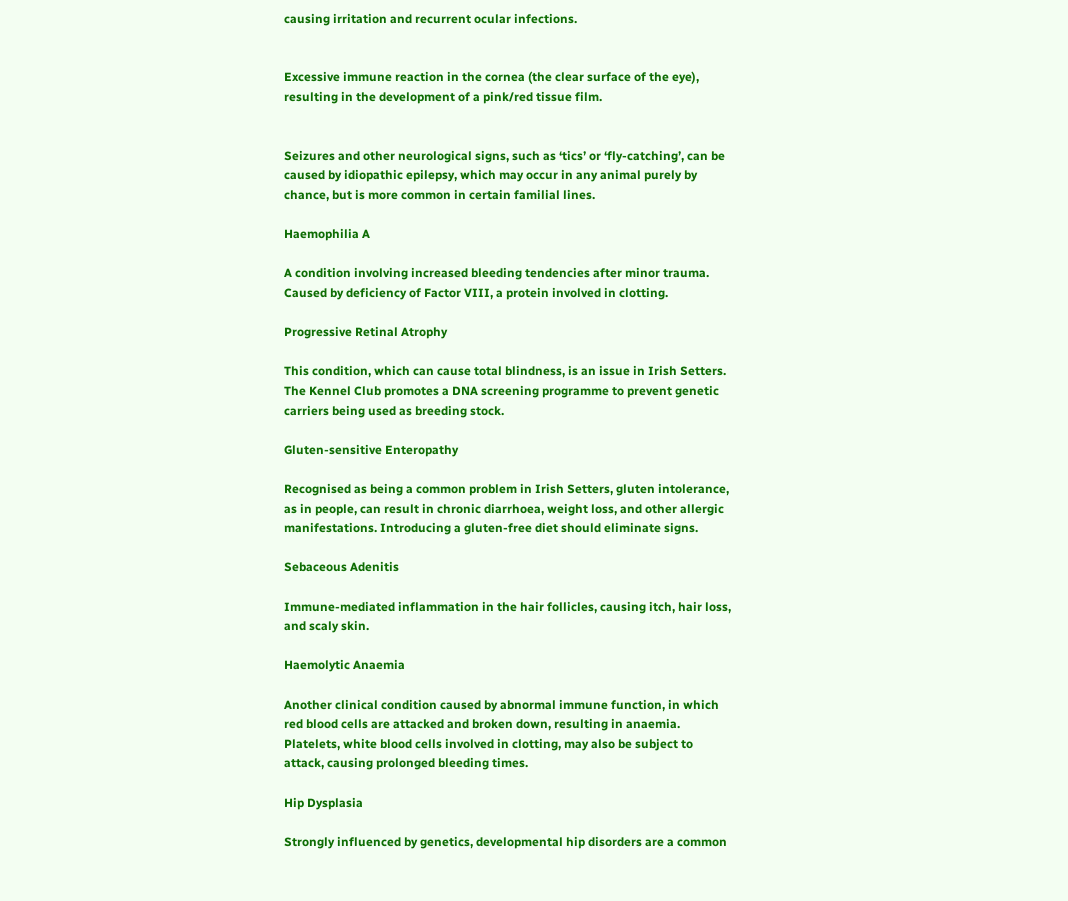causing irritation and recurrent ocular infections.


Excessive immune reaction in the cornea (the clear surface of the eye), resulting in the development of a pink/red tissue film.


Seizures and other neurological signs, such as ‘tics’ or ‘fly-catching’, can be caused by idiopathic epilepsy, which may occur in any animal purely by chance, but is more common in certain familial lines.

Haemophilia A

A condition involving increased bleeding tendencies after minor trauma. Caused by deficiency of Factor VIII, a protein involved in clotting.

Progressive Retinal Atrophy

This condition, which can cause total blindness, is an issue in Irish Setters. The Kennel Club promotes a DNA screening programme to prevent genetic carriers being used as breeding stock.

Gluten-sensitive Enteropathy

Recognised as being a common problem in Irish Setters, gluten intolerance, as in people, can result in chronic diarrhoea, weight loss, and other allergic manifestations. Introducing a gluten-free diet should eliminate signs.

Sebaceous Adenitis

Immune-mediated inflammation in the hair follicles, causing itch, hair loss, and scaly skin.

Haemolytic Anaemia

Another clinical condition caused by abnormal immune function, in which red blood cells are attacked and broken down, resulting in anaemia. Platelets, white blood cells involved in clotting, may also be subject to attack, causing prolonged bleeding times.

Hip Dysplasia

Strongly influenced by genetics, developmental hip disorders are a common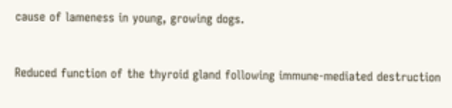cause of lameness in young, growing dogs.


Reduced function of the thyroid gland following immune-mediated destruction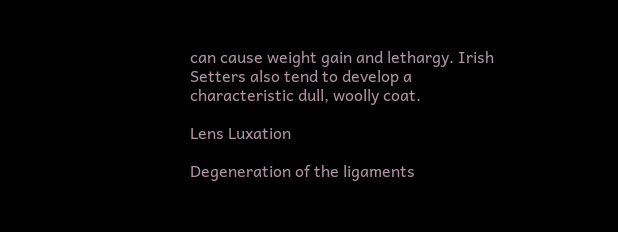can cause weight gain and lethargy. Irish Setters also tend to develop a characteristic dull, woolly coat.

Lens Luxation

Degeneration of the ligaments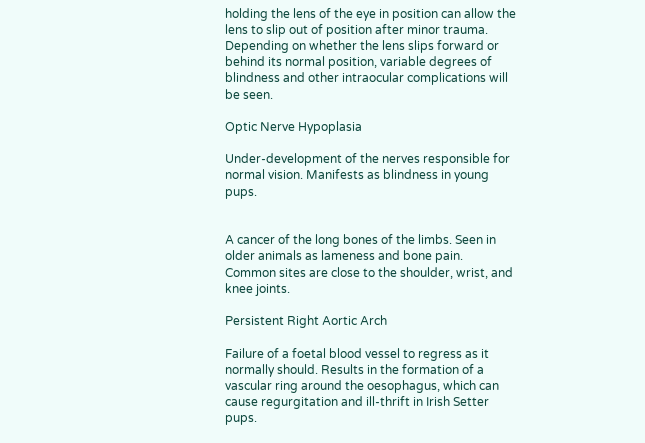holding the lens of the eye in position can allow the lens to slip out of position after minor trauma. Depending on whether the lens slips forward or behind its normal position, variable degrees of blindness and other intraocular complications will be seen.

Optic Nerve Hypoplasia

Under-development of the nerves responsible for normal vision. Manifests as blindness in young pups.


A cancer of the long bones of the limbs. Seen in older animals as lameness and bone pain. Common sites are close to the shoulder, wrist, and knee joints.

Persistent Right Aortic Arch

Failure of a foetal blood vessel to regress as it normally should. Results in the formation of a vascular ring around the oesophagus, which can cause regurgitation and ill-thrift in Irish Setter pups.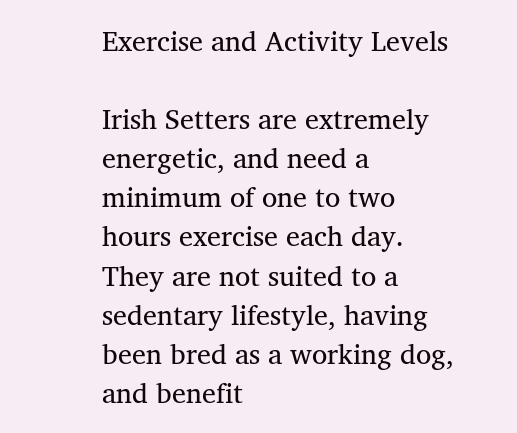Exercise and Activity Levels

Irish Setters are extremely energetic, and need a minimum of one to two hours exercise each day. They are not suited to a sedentary lifestyle, having been bred as a working dog, and benefit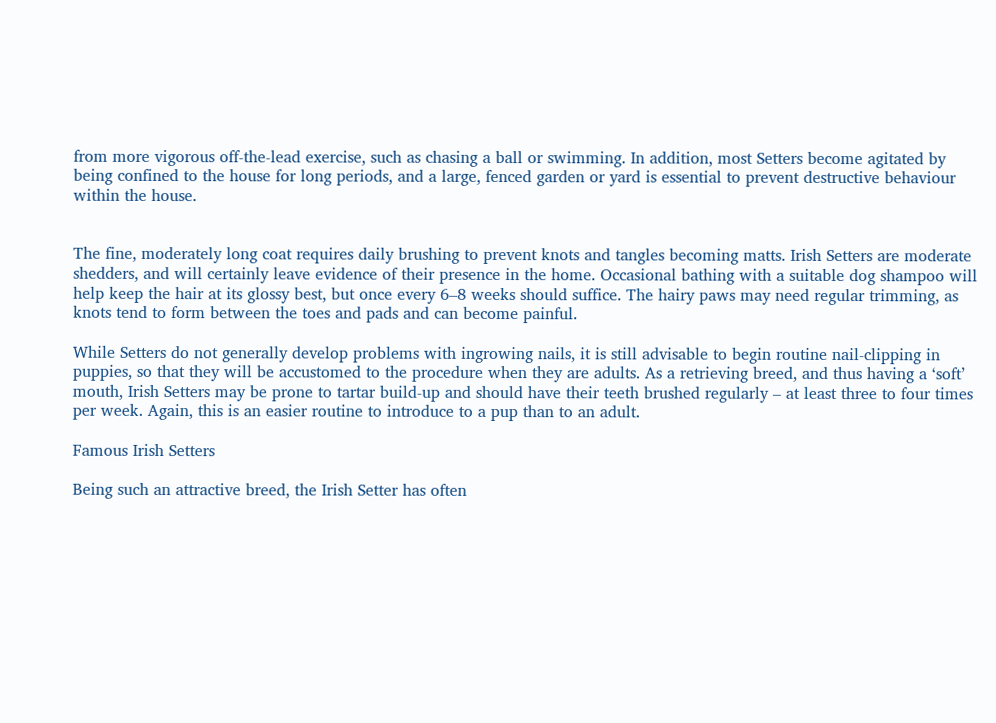from more vigorous off-the-lead exercise, such as chasing a ball or swimming. In addition, most Setters become agitated by being confined to the house for long periods, and a large, fenced garden or yard is essential to prevent destructive behaviour within the house.


The fine, moderately long coat requires daily brushing to prevent knots and tangles becoming matts. Irish Setters are moderate shedders, and will certainly leave evidence of their presence in the home. Occasional bathing with a suitable dog shampoo will help keep the hair at its glossy best, but once every 6–8 weeks should suffice. The hairy paws may need regular trimming, as knots tend to form between the toes and pads and can become painful.

While Setters do not generally develop problems with ingrowing nails, it is still advisable to begin routine nail-clipping in puppies, so that they will be accustomed to the procedure when they are adults. As a retrieving breed, and thus having a ‘soft’ mouth, Irish Setters may be prone to tartar build-up and should have their teeth brushed regularly – at least three to four times per week. Again, this is an easier routine to introduce to a pup than to an adult.

Famous Irish Setters

Being such an attractive breed, the Irish Setter has often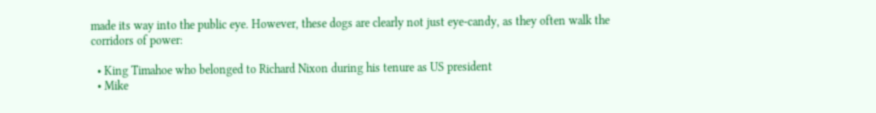made its way into the public eye. However, these dogs are clearly not just eye-candy, as they often walk the corridors of power:

  • King Timahoe who belonged to Richard Nixon during his tenure as US president
  • Mike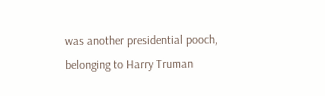was another presidential pooch, belonging to Harry Truman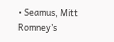• Seamus, Mitt Romney’s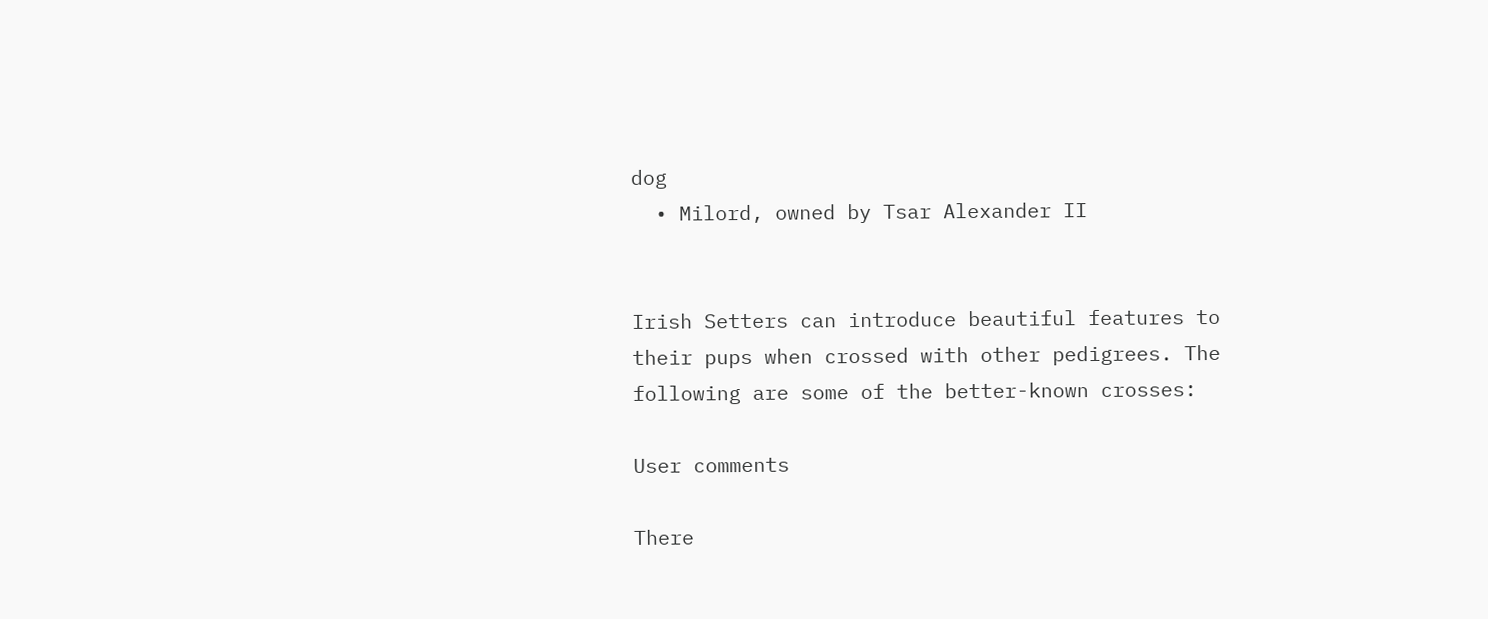dog
  • Milord, owned by Tsar Alexander II


Irish Setters can introduce beautiful features to their pups when crossed with other pedigrees. The following are some of the better-known crosses:

User comments

There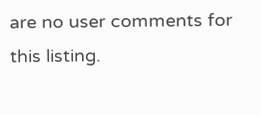are no user comments for this listing.